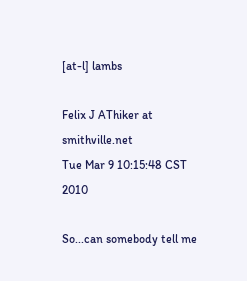[at-l] lambs

Felix J AThiker at smithville.net
Tue Mar 9 10:15:48 CST 2010

So...can somebody tell me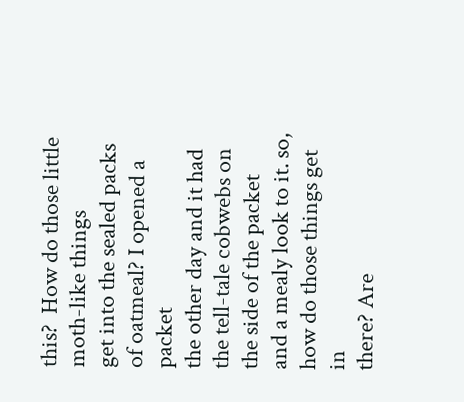this?  How do those little moth-like things
get into the sealed packs of oatmeal? I opened a packet
the other day and it had the tell-tale cobwebs on the side of the packet
and a mealy look to it. so, how do those things get in
there? Are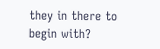they in there to begin with?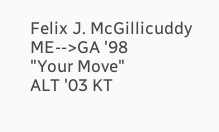Felix J. McGillicuddy
ME-->GA '98
"Your Move"
ALT '03 KT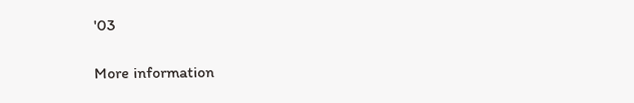'03

More information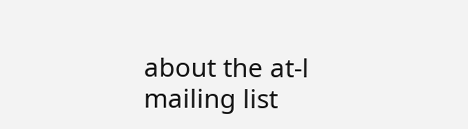about the at-l mailing list